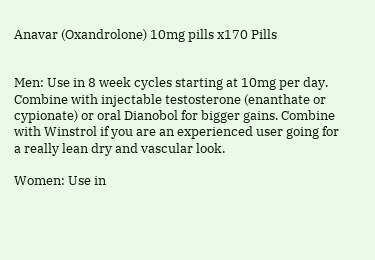Anavar (Oxandrolone) 10mg pills x170 Pills


Men: Use in 8 week cycles starting at 10mg per day. Combine with injectable testosterone (enanthate or cypionate) or oral Dianobol for bigger gains. Combine with Winstrol if you are an experienced user going for a really lean dry and vascular look.

Women: Use in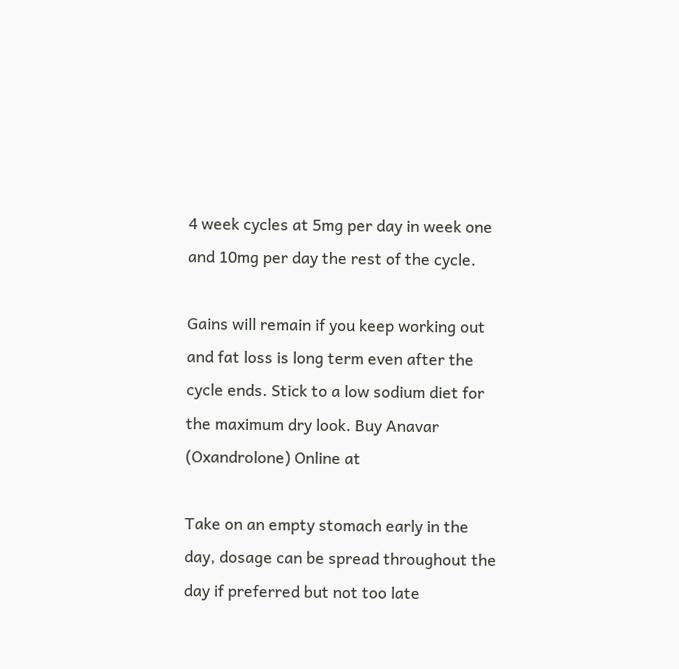4 week cycles at 5mg per day in week one and 10mg per day the rest of the cycle.

Gains will remain if you keep working out and fat loss is long term even after the cycle ends. Stick to a low sodium diet for the maximum dry look. Buy Anavar (Oxandrolone) Online at

Take on an empty stomach early in the day, dosage can be spread throughout the day if preferred but not too late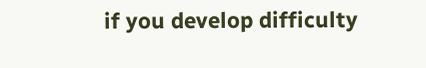if you develop difficulty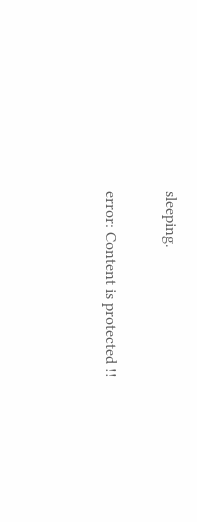sleeping.

error: Content is protected !!